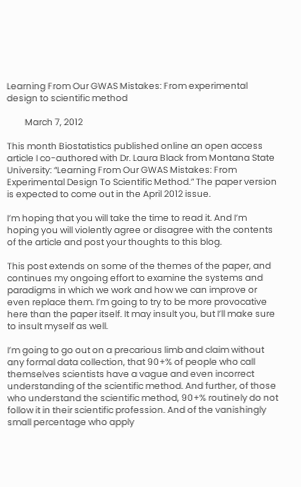Learning From Our GWAS Mistakes: From experimental design to scientific method

         March 7, 2012

This month Biostatistics published online an open access article I co-authored with Dr. Laura Black from Montana State University: “Learning From Our GWAS Mistakes: From Experimental Design To Scientific Method.” The paper version is expected to come out in the April 2012 issue.

I’m hoping that you will take the time to read it. And I’m hoping you will violently agree or disagree with the contents of the article and post your thoughts to this blog.

This post extends on some of the themes of the paper, and continues my ongoing effort to examine the systems and paradigms in which we work and how we can improve or even replace them. I’m going to try to be more provocative here than the paper itself. It may insult you, but I’ll make sure to insult myself as well.

I’m going to go out on a precarious limb and claim without any formal data collection, that 90+% of people who call themselves scientists have a vague and even incorrect understanding of the scientific method. And further, of those who understand the scientific method, 90+% routinely do not follow it in their scientific profession. And of the vanishingly small percentage who apply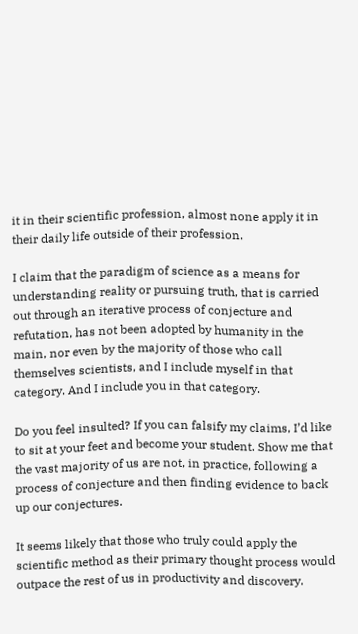it in their scientific profession, almost none apply it in their daily life outside of their profession.

I claim that the paradigm of science as a means for understanding reality or pursuing truth, that is carried out through an iterative process of conjecture and refutation, has not been adopted by humanity in the main, nor even by the majority of those who call themselves scientists, and I include myself in that category. And I include you in that category.

Do you feel insulted? If you can falsify my claims, I’d like to sit at your feet and become your student. Show me that the vast majority of us are not, in practice, following a process of conjecture and then finding evidence to back up our conjectures.

It seems likely that those who truly could apply the scientific method as their primary thought process would outpace the rest of us in productivity and discovery.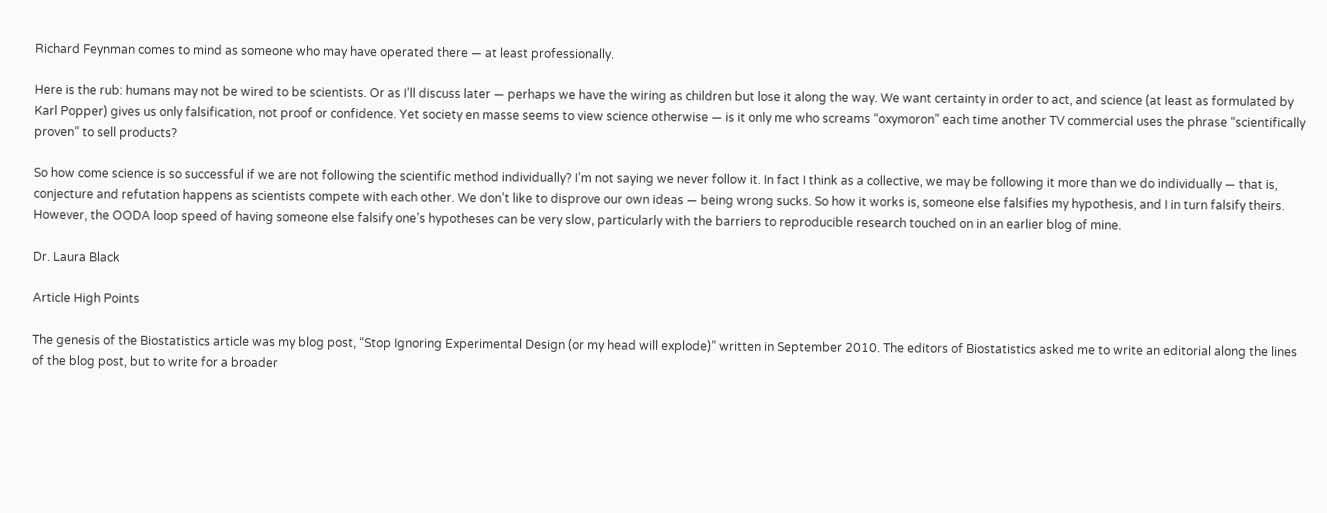Richard Feynman comes to mind as someone who may have operated there — at least professionally.

Here is the rub: humans may not be wired to be scientists. Or as I’ll discuss later — perhaps we have the wiring as children but lose it along the way. We want certainty in order to act, and science (at least as formulated by Karl Popper) gives us only falsification, not proof or confidence. Yet society en masse seems to view science otherwise — is it only me who screams “oxymoron” each time another TV commercial uses the phrase “scientifically proven” to sell products?

So how come science is so successful if we are not following the scientific method individually? I’m not saying we never follow it. In fact I think as a collective, we may be following it more than we do individually — that is, conjecture and refutation happens as scientists compete with each other. We don’t like to disprove our own ideas — being wrong sucks. So how it works is, someone else falsifies my hypothesis, and I in turn falsify theirs. However, the OODA loop speed of having someone else falsify one’s hypotheses can be very slow, particularly with the barriers to reproducible research touched on in an earlier blog of mine.

Dr. Laura Black

Article High Points

The genesis of the Biostatistics article was my blog post, “Stop Ignoring Experimental Design (or my head will explode)” written in September 2010. The editors of Biostatistics asked me to write an editorial along the lines of the blog post, but to write for a broader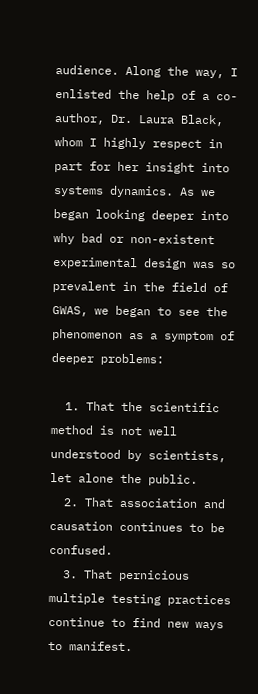audience. Along the way, I enlisted the help of a co-author, Dr. Laura Black, whom I highly respect in part for her insight into systems dynamics. As we began looking deeper into why bad or non-existent experimental design was so prevalent in the field of GWAS, we began to see the phenomenon as a symptom of deeper problems:

  1. That the scientific method is not well understood by scientists, let alone the public.
  2. That association and causation continues to be confused.
  3. That pernicious multiple testing practices continue to find new ways to manifest.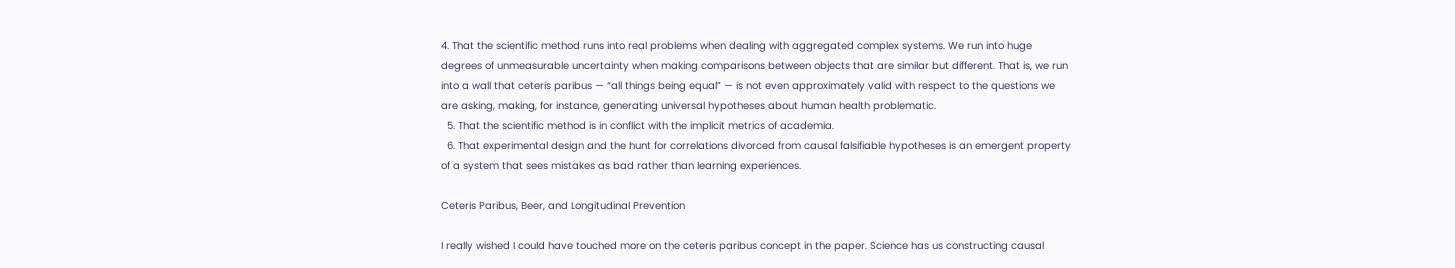4. That the scientific method runs into real problems when dealing with aggregated complex systems. We run into huge degrees of unmeasurable uncertainty when making comparisons between objects that are similar but different. That is, we run into a wall that ceteris paribus — “all things being equal” — is not even approximately valid with respect to the questions we are asking, making, for instance, generating universal hypotheses about human health problematic.
  5. That the scientific method is in conflict with the implicit metrics of academia.
  6. That experimental design and the hunt for correlations divorced from causal falsifiable hypotheses is an emergent property of a system that sees mistakes as bad rather than learning experiences.

Ceteris Paribus, Beer, and Longitudinal Prevention

I really wished I could have touched more on the ceteris paribus concept in the paper. Science has us constructing causal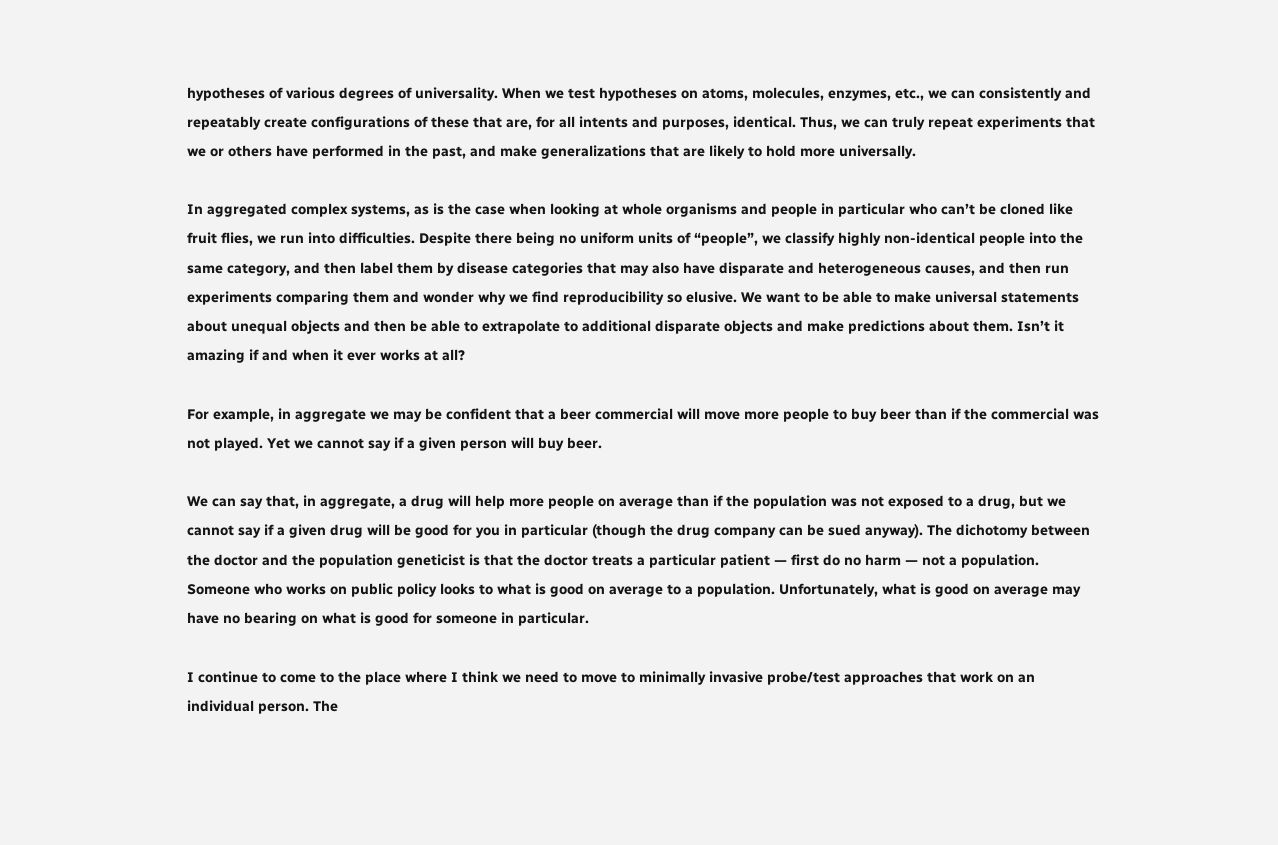hypotheses of various degrees of universality. When we test hypotheses on atoms, molecules, enzymes, etc., we can consistently and repeatably create configurations of these that are, for all intents and purposes, identical. Thus, we can truly repeat experiments that we or others have performed in the past, and make generalizations that are likely to hold more universally.

In aggregated complex systems, as is the case when looking at whole organisms and people in particular who can’t be cloned like fruit flies, we run into difficulties. Despite there being no uniform units of “people”, we classify highly non-identical people into the same category, and then label them by disease categories that may also have disparate and heterogeneous causes, and then run experiments comparing them and wonder why we find reproducibility so elusive. We want to be able to make universal statements about unequal objects and then be able to extrapolate to additional disparate objects and make predictions about them. Isn’t it amazing if and when it ever works at all?

For example, in aggregate we may be confident that a beer commercial will move more people to buy beer than if the commercial was not played. Yet we cannot say if a given person will buy beer.

We can say that, in aggregate, a drug will help more people on average than if the population was not exposed to a drug, but we cannot say if a given drug will be good for you in particular (though the drug company can be sued anyway). The dichotomy between the doctor and the population geneticist is that the doctor treats a particular patient — first do no harm — not a population. Someone who works on public policy looks to what is good on average to a population. Unfortunately, what is good on average may have no bearing on what is good for someone in particular.

I continue to come to the place where I think we need to move to minimally invasive probe/test approaches that work on an individual person. The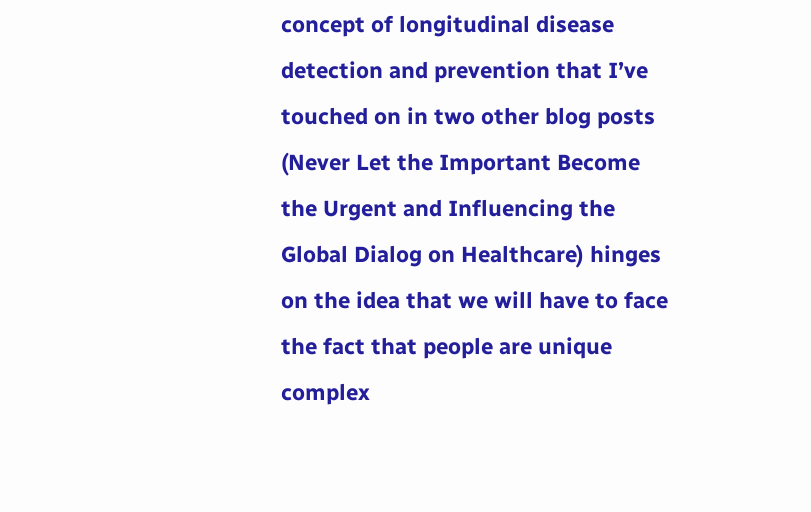concept of longitudinal disease detection and prevention that I’ve touched on in two other blog posts (Never Let the Important Become the Urgent and Influencing the Global Dialog on Healthcare) hinges on the idea that we will have to face the fact that people are unique complex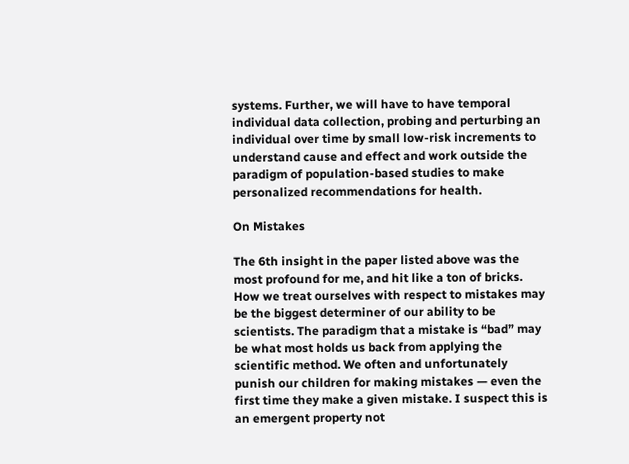systems. Further, we will have to have temporal individual data collection, probing and perturbing an individual over time by small low-risk increments to understand cause and effect and work outside the paradigm of population-based studies to make personalized recommendations for health.

On Mistakes

The 6th insight in the paper listed above was the most profound for me, and hit like a ton of bricks. How we treat ourselves with respect to mistakes may be the biggest determiner of our ability to be scientists. The paradigm that a mistake is “bad” may be what most holds us back from applying the scientific method. We often and unfortunately punish our children for making mistakes — even the first time they make a given mistake. I suspect this is an emergent property not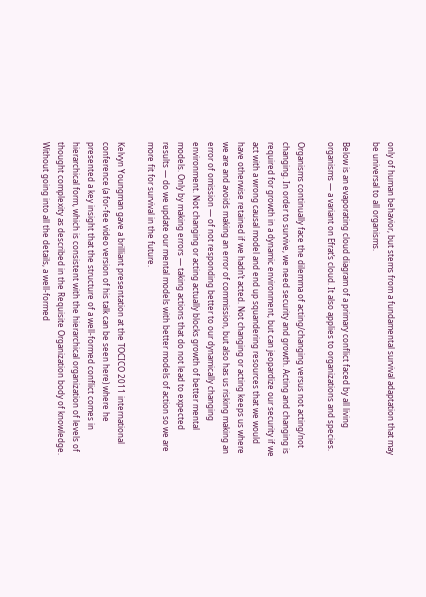only of human behavior, but stems from a fundamental survival adaptation that may be universal to all organisms.

Below is an evaporating cloud diagram of a primary conflict faced by all living organisms — a variant on Efrat’s cloud. It also applies to organizations and species.

Organisms continually face the dilemma of acting/changing versus not acting/not changing. In order to survive, we need security and growth. Acting and changing is required for growth in a dynamic environment, but can jeopardize our security if we act with a wrong causal model and end up squandering resources that we would have otherwise retained if we hadn’t acted. Not changing or acting keeps us where we are and avoids making an error of commission, but also has us risking making an error of omission — of not responding better to our dynamically changing environment. Not changing or acting actually blocks growth of better mental models. Only by making errors — taking actions that do not lead to expected results — do we update our mental models with better models of action so we are more fit for survival in the future.

Kelvyn Youngman gave a brilliant presentation at the TOCICO 2011 international conference (a for-fee video version of his talk can be seen here) where he presented a key insight that the structure of a well-formed conflict comes in hierarchical form, which is consistent with the hierarchical organization of levels of thought complexity as described in the Requisite Organization body of knowledge. Without going into all the details, a well-formed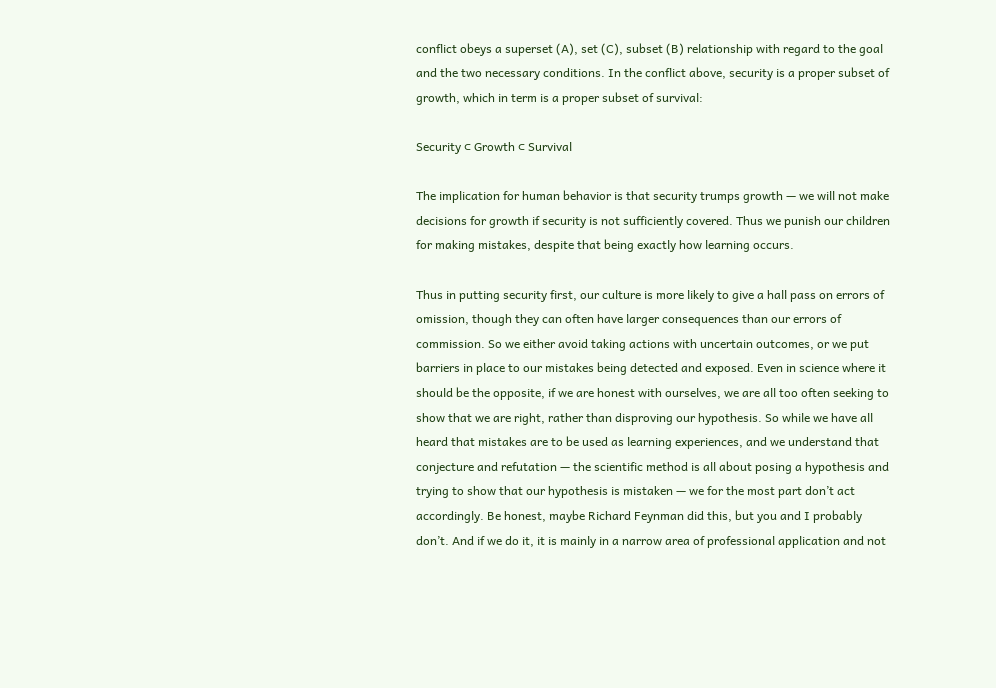conflict obeys a superset (A), set (C), subset (B) relationship with regard to the goal and the two necessary conditions. In the conflict above, security is a proper subset of growth, which in term is a proper subset of survival:

Security ⊂ Growth ⊂ Survival

The implication for human behavior is that security trumps growth — we will not make decisions for growth if security is not sufficiently covered. Thus we punish our children for making mistakes, despite that being exactly how learning occurs.

Thus in putting security first, our culture is more likely to give a hall pass on errors of omission, though they can often have larger consequences than our errors of commission. So we either avoid taking actions with uncertain outcomes, or we put barriers in place to our mistakes being detected and exposed. Even in science where it should be the opposite, if we are honest with ourselves, we are all too often seeking to show that we are right, rather than disproving our hypothesis. So while we have all heard that mistakes are to be used as learning experiences, and we understand that conjecture and refutation — the scientific method is all about posing a hypothesis and trying to show that our hypothesis is mistaken — we for the most part don’t act accordingly. Be honest, maybe Richard Feynman did this, but you and I probably don’t. And if we do it, it is mainly in a narrow area of professional application and not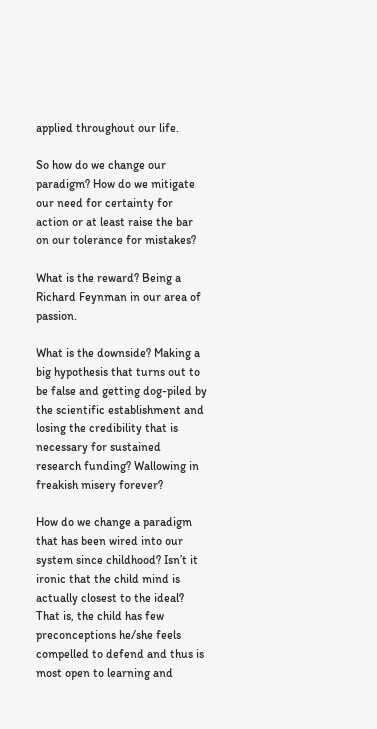applied throughout our life.

So how do we change our paradigm? How do we mitigate our need for certainty for action or at least raise the bar on our tolerance for mistakes?

What is the reward? Being a Richard Feynman in our area of passion.

What is the downside? Making a big hypothesis that turns out to be false and getting dog-piled by the scientific establishment and losing the credibility that is necessary for sustained research funding? Wallowing in freakish misery forever?

How do we change a paradigm that has been wired into our system since childhood? Isn’t it ironic that the child mind is actually closest to the ideal? That is, the child has few preconceptions he/she feels compelled to defend and thus is most open to learning and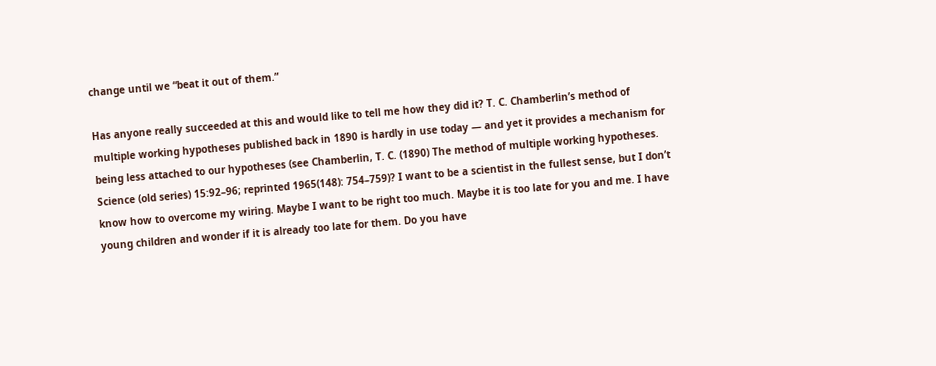change until we “beat it out of them.”

Has anyone really succeeded at this and would like to tell me how they did it? T. C. Chamberlin’s method of multiple working hypotheses published back in 1890 is hardly in use today — and yet it provides a mechanism for being less attached to our hypotheses (see Chamberlin, T. C. (1890) The method of multiple working hypotheses. Science (old series) 15:92–96; reprinted 1965(148): 754–759)? I want to be a scientist in the fullest sense, but I don’t know how to overcome my wiring. Maybe I want to be right too much. Maybe it is too late for you and me. I have young children and wonder if it is already too late for them. Do you have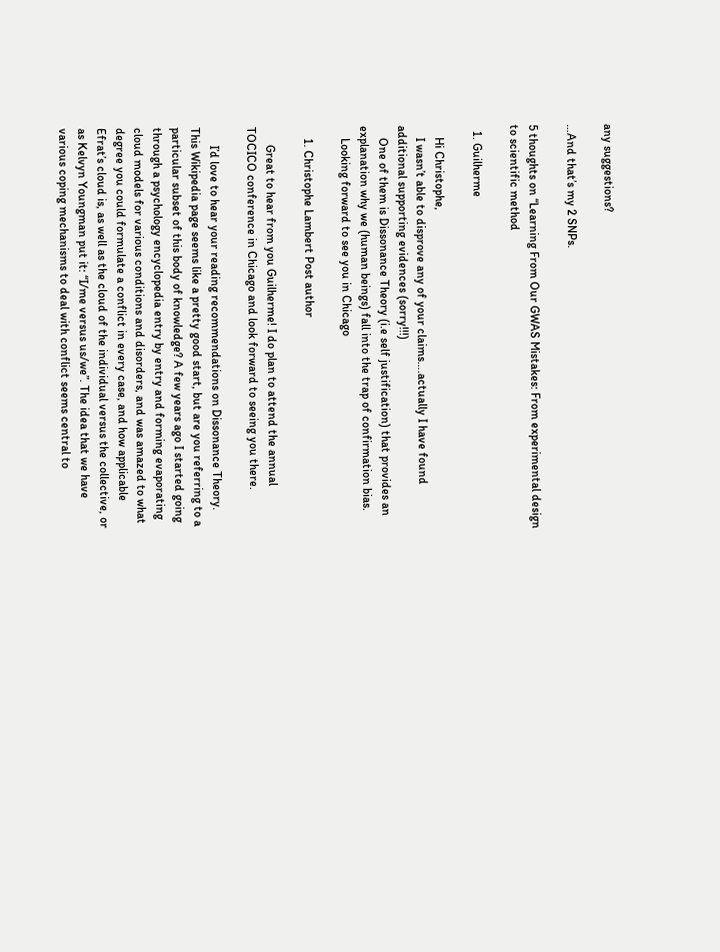any suggestions?

…And that’s my 2 SNPs.

5 thoughts on “Learning From Our GWAS Mistakes: From experimental design to scientific method

  1. Guilherme

    Hi Christophe,
    I wasn’t able to disprove any of your claims….actually I have found additional supporting evidences (sorry!!!)
    One of them is Dissonance Theory (i.e self justification) that provides an explanation why we (human beings) fall into the trap of confirmation bias.
    Looking forward to see you in Chicago

    1. Christophe Lambert Post author

      Great to hear from you Guilherme! I do plan to attend the annual TOCICO conference in Chicago and look forward to seeing you there.

      I’d love to hear your reading recommendations on Dissonance Theory. This Wikipedia page seems like a pretty good start, but are you referring to a particular subset of this body of knowledge? A few years ago I started going through a psychology encyclopedia entry by entry and forming evaporating cloud models for various conditions and disorders, and was amazed to what degree you could formulate a conflict in every case, and how applicable Efrat’s cloud is, as well as the cloud of the individual versus the collective, or as Kelvyn Youngman put it: “I/me versus us/we”. The idea that we have various coping mechanisms to deal with conflict seems central to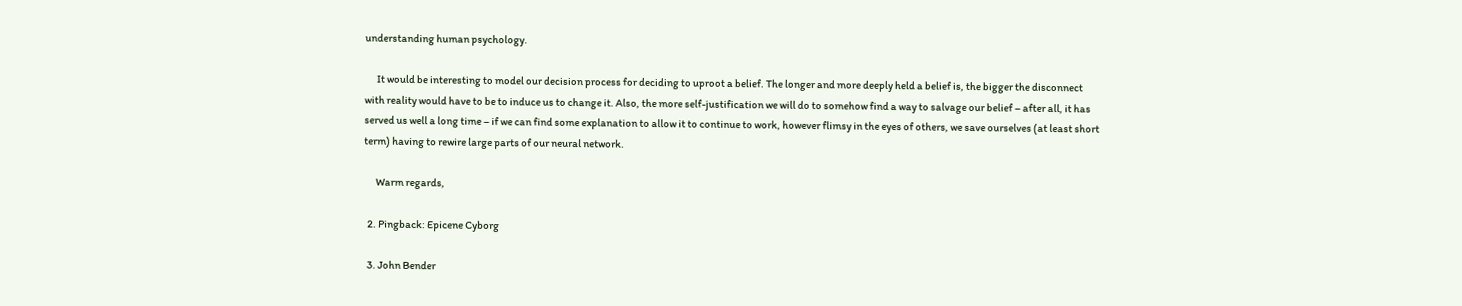understanding human psychology.

      It would be interesting to model our decision process for deciding to uproot a belief. The longer and more deeply held a belief is, the bigger the disconnect with reality would have to be to induce us to change it. Also, the more self-justification we will do to somehow find a way to salvage our belief – after all, it has served us well a long time – if we can find some explanation to allow it to continue to work, however flimsy in the eyes of others, we save ourselves (at least short term) having to rewire large parts of our neural network.

      Warm regards,

  2. Pingback: Epicene Cyborg

  3. John Bender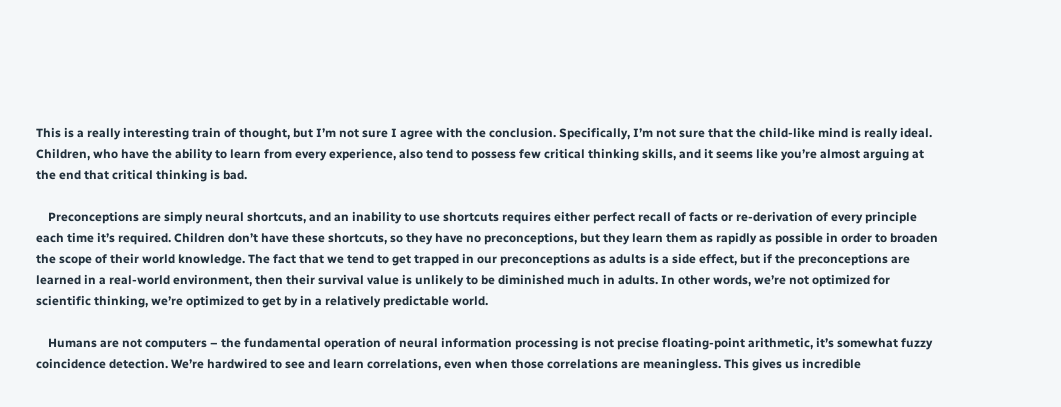This is a really interesting train of thought, but I’m not sure I agree with the conclusion. Specifically, I’m not sure that the child-like mind is really ideal. Children, who have the ability to learn from every experience, also tend to possess few critical thinking skills, and it seems like you’re almost arguing at the end that critical thinking is bad.

    Preconceptions are simply neural shortcuts, and an inability to use shortcuts requires either perfect recall of facts or re-derivation of every principle each time it’s required. Children don’t have these shortcuts, so they have no preconceptions, but they learn them as rapidly as possible in order to broaden the scope of their world knowledge. The fact that we tend to get trapped in our preconceptions as adults is a side effect, but if the preconceptions are learned in a real-world environment, then their survival value is unlikely to be diminished much in adults. In other words, we’re not optimized for scientific thinking, we’re optimized to get by in a relatively predictable world.

    Humans are not computers – the fundamental operation of neural information processing is not precise floating-point arithmetic, it’s somewhat fuzzy coincidence detection. We’re hardwired to see and learn correlations, even when those correlations are meaningless. This gives us incredible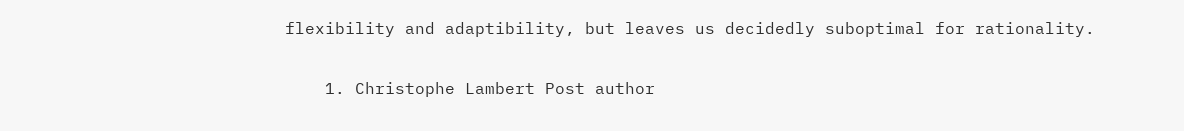flexibility and adaptibility, but leaves us decidedly suboptimal for rationality.

    1. Christophe Lambert Post author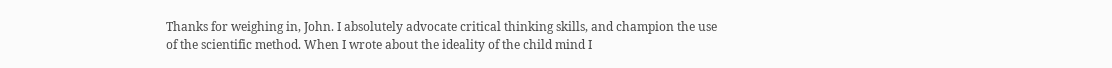Thanks for weighing in, John. I absolutely advocate critical thinking skills, and champion the use of the scientific method. When I wrote about the ideality of the child mind I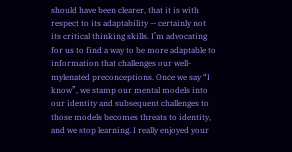should have been clearer, that it is with respect to its adaptability — certainly not its critical thinking skills. I’m advocating for us to find a way to be more adaptable to information that challenges our well-mylenated preconceptions. Once we say “I know”, we stamp our mental models into our identity and subsequent challenges to those models becomes threats to identity, and we stop learning. I really enjoyed your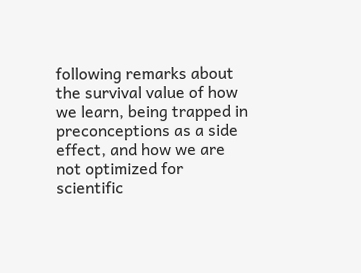following remarks about the survival value of how we learn, being trapped in preconceptions as a side effect, and how we are not optimized for scientific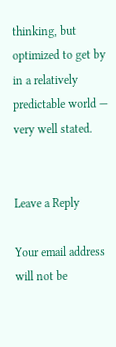thinking, but optimized to get by in a relatively predictable world — very well stated.


Leave a Reply

Your email address will not be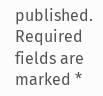published. Required fields are marked *